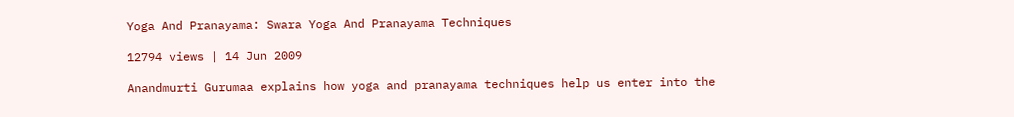Yoga And Pranayama: Swara Yoga And Pranayama Techniques

12794 views | 14 Jun 2009

Anandmurti Gurumaa explains how yoga and pranayama techniques help us enter into the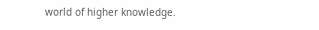world of higher knowledge.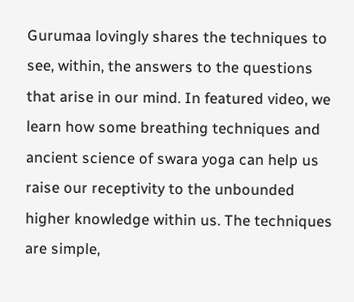Gurumaa lovingly shares the techniques to see, within, the answers to the questions that arise in our mind. In featured video, we learn how some breathing techniques and ancient science of swara yoga can help us raise our receptivity to the unbounded higher knowledge within us. The techniques are simple,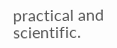practical and scientific.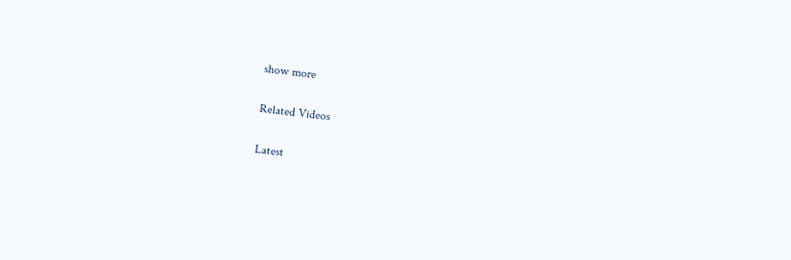show more

Related Videos

Latest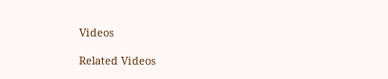Videos

Related Videos